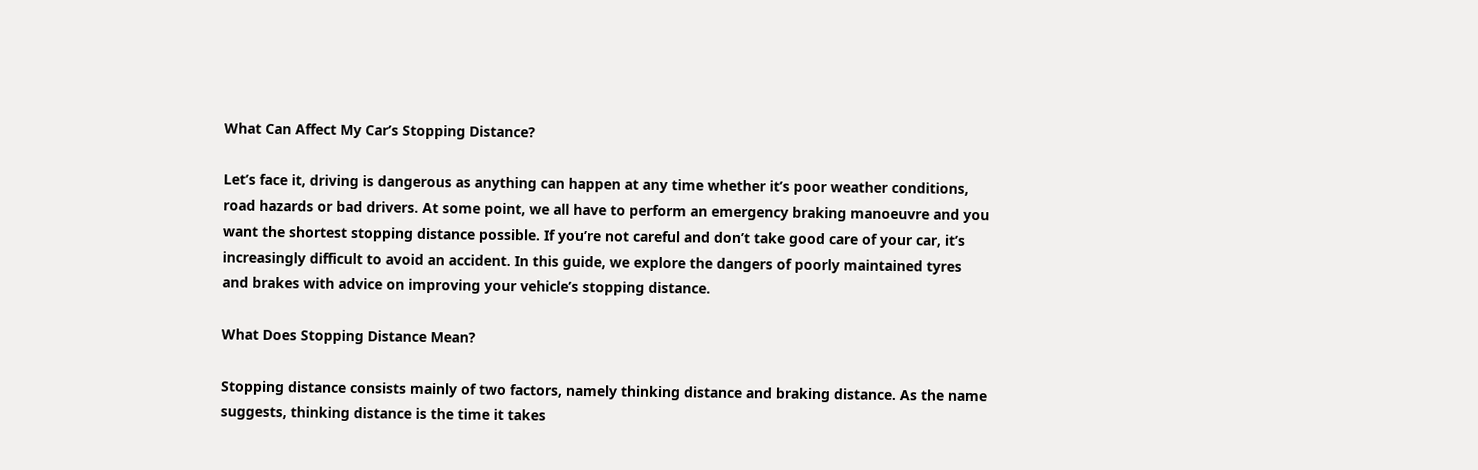What Can Affect My Car’s Stopping Distance?

Let’s face it, driving is dangerous as anything can happen at any time whether it’s poor weather conditions, road hazards or bad drivers. At some point, we all have to perform an emergency braking manoeuvre and you want the shortest stopping distance possible. If you’re not careful and don’t take good care of your car, it’s increasingly difficult to avoid an accident. In this guide, we explore the dangers of poorly maintained tyres and brakes with advice on improving your vehicle’s stopping distance.

What Does Stopping Distance Mean?

Stopping distance consists mainly of two factors, namely thinking distance and braking distance. As the name suggests, thinking distance is the time it takes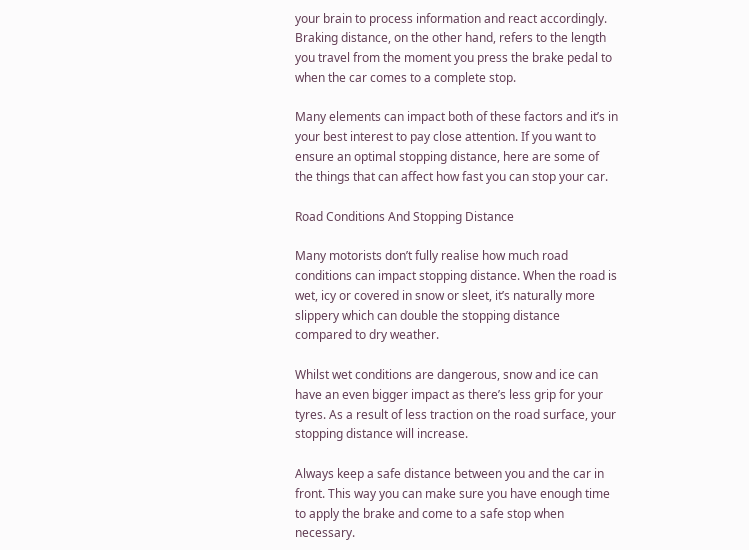your brain to process information and react accordingly. Braking distance, on the other hand, refers to the length you travel from the moment you press the brake pedal to when the car comes to a complete stop.

Many elements can impact both of these factors and it’s in your best interest to pay close attention. If you want to ensure an optimal stopping distance, here are some of the things that can affect how fast you can stop your car.

Road Conditions And Stopping Distance

Many motorists don’t fully realise how much road conditions can impact stopping distance. When the road is wet, icy or covered in snow or sleet, it’s naturally more slippery which can double the stopping distance compared to dry weather.

Whilst wet conditions are dangerous, snow and ice can have an even bigger impact as there’s less grip for your tyres. As a result of less traction on the road surface, your stopping distance will increase.

Always keep a safe distance between you and the car in front. This way you can make sure you have enough time to apply the brake and come to a safe stop when necessary.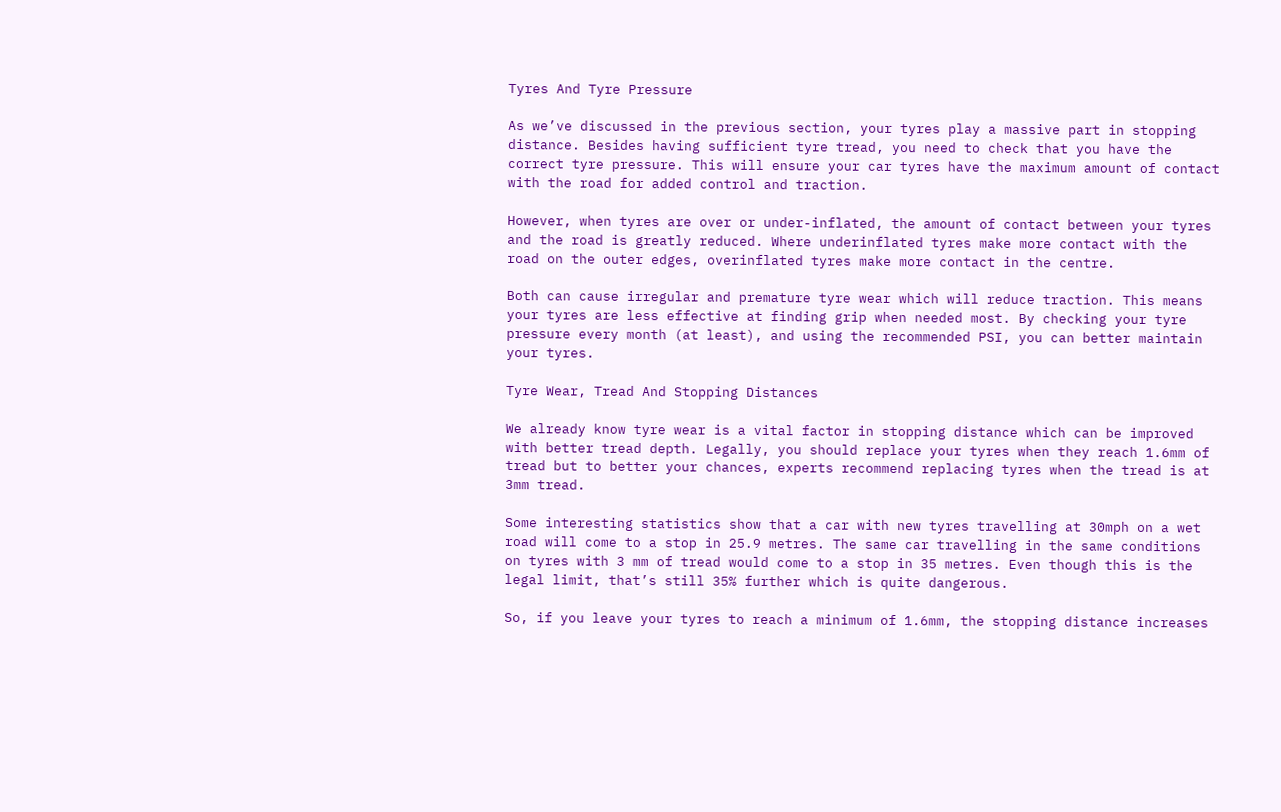Tyres And Tyre Pressure

As we’ve discussed in the previous section, your tyres play a massive part in stopping distance. Besides having sufficient tyre tread, you need to check that you have the correct tyre pressure. This will ensure your car tyres have the maximum amount of contact with the road for added control and traction.

However, when tyres are over or under-inflated, the amount of contact between your tyres and the road is greatly reduced. Where underinflated tyres make more contact with the road on the outer edges, overinflated tyres make more contact in the centre.

Both can cause irregular and premature tyre wear which will reduce traction. This means your tyres are less effective at finding grip when needed most. By checking your tyre pressure every month (at least), and using the recommended PSI, you can better maintain your tyres.

Tyre Wear, Tread And Stopping Distances

We already know tyre wear is a vital factor in stopping distance which can be improved with better tread depth. Legally, you should replace your tyres when they reach 1.6mm of tread but to better your chances, experts recommend replacing tyres when the tread is at 3mm tread.

Some interesting statistics show that a car with new tyres travelling at 30mph on a wet road will come to a stop in 25.9 metres. The same car travelling in the same conditions on tyres with 3 mm of tread would come to a stop in 35 metres. Even though this is the legal limit, that’s still 35% further which is quite dangerous.

So, if you leave your tyres to reach a minimum of 1.6mm, the stopping distance increases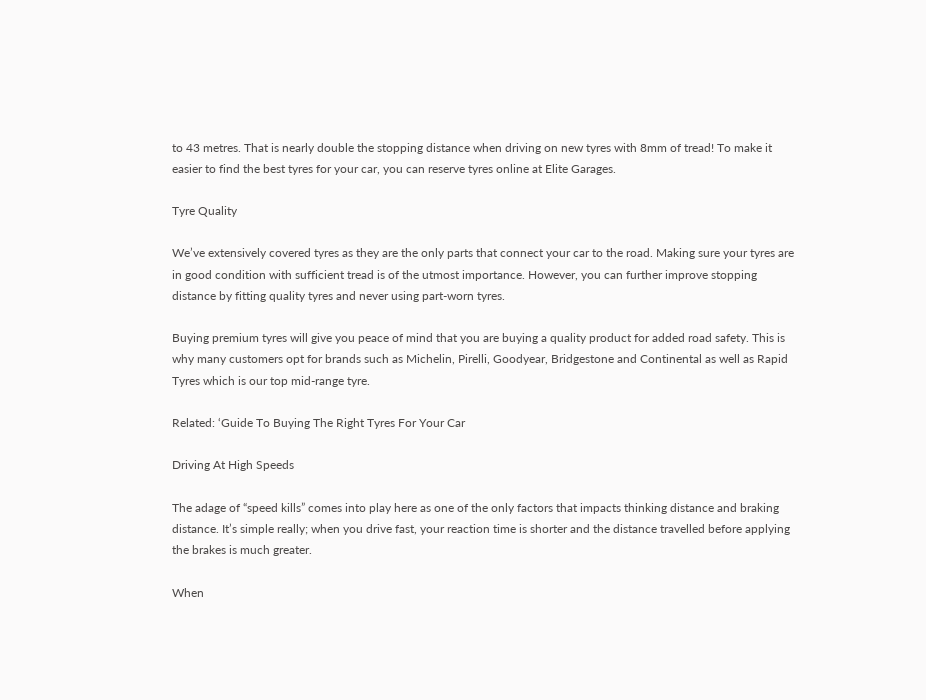to 43 metres. That is nearly double the stopping distance when driving on new tyres with 8mm of tread! To make it easier to find the best tyres for your car, you can reserve tyres online at Elite Garages.

Tyre Quality

We’ve extensively covered tyres as they are the only parts that connect your car to the road. Making sure your tyres are in good condition with sufficient tread is of the utmost importance. However, you can further improve stopping distance by fitting quality tyres and never using part-worn tyres.

Buying premium tyres will give you peace of mind that you are buying a quality product for added road safety. This is why many customers opt for brands such as Michelin, Pirelli, Goodyear, Bridgestone and Continental as well as Rapid Tyres which is our top mid-range tyre.

Related: ‘Guide To Buying The Right Tyres For Your Car

Driving At High Speeds

The adage of “speed kills” comes into play here as one of the only factors that impacts thinking distance and braking distance. It’s simple really; when you drive fast, your reaction time is shorter and the distance travelled before applying the brakes is much greater.

When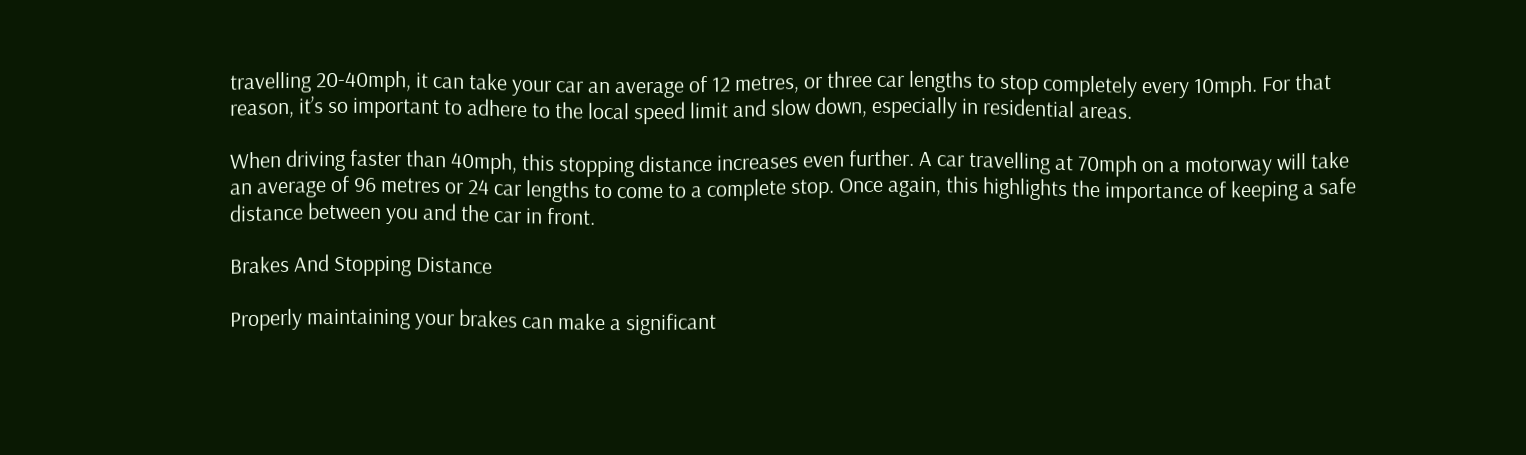travelling 20-40mph, it can take your car an average of 12 metres, or three car lengths to stop completely every 10mph. For that reason, it’s so important to adhere to the local speed limit and slow down, especially in residential areas.

When driving faster than 40mph, this stopping distance increases even further. A car travelling at 70mph on a motorway will take an average of 96 metres or 24 car lengths to come to a complete stop. Once again, this highlights the importance of keeping a safe distance between you and the car in front.

Brakes And Stopping Distance

Properly maintaining your brakes can make a significant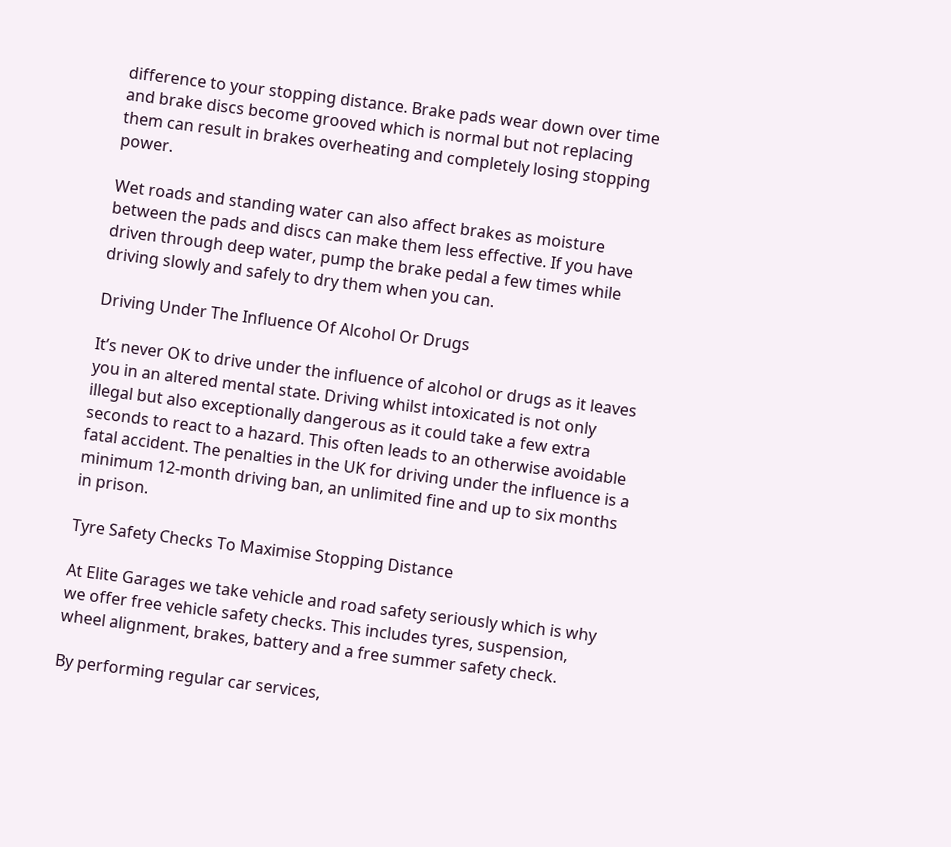difference to your stopping distance. Brake pads wear down over time and brake discs become grooved which is normal but not replacing them can result in brakes overheating and completely losing stopping power.

Wet roads and standing water can also affect brakes as moisture between the pads and discs can make them less effective. If you have driven through deep water, pump the brake pedal a few times while driving slowly and safely to dry them when you can.

Driving Under The Influence Of Alcohol Or Drugs

It’s never OK to drive under the influence of alcohol or drugs as it leaves you in an altered mental state. Driving whilst intoxicated is not only illegal but also exceptionally dangerous as it could take a few extra seconds to react to a hazard. This often leads to an otherwise avoidable fatal accident. The penalties in the UK for driving under the influence is a minimum 12-month driving ban, an unlimited fine and up to six months in prison.

Tyre Safety Checks To Maximise Stopping Distance

At Elite Garages we take vehicle and road safety seriously which is why we offer free vehicle safety checks. This includes tyres, suspension, wheel alignment, brakes, battery and a free summer safety check.

By performing regular car services,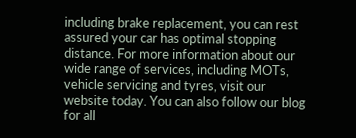including brake replacement, you can rest assured your car has optimal stopping distance. For more information about our wide range of services, including MOTs, vehicle servicing and tyres, visit our website today. You can also follow our blog for all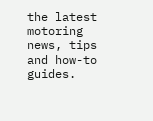the latest motoring news, tips and how-to guides.